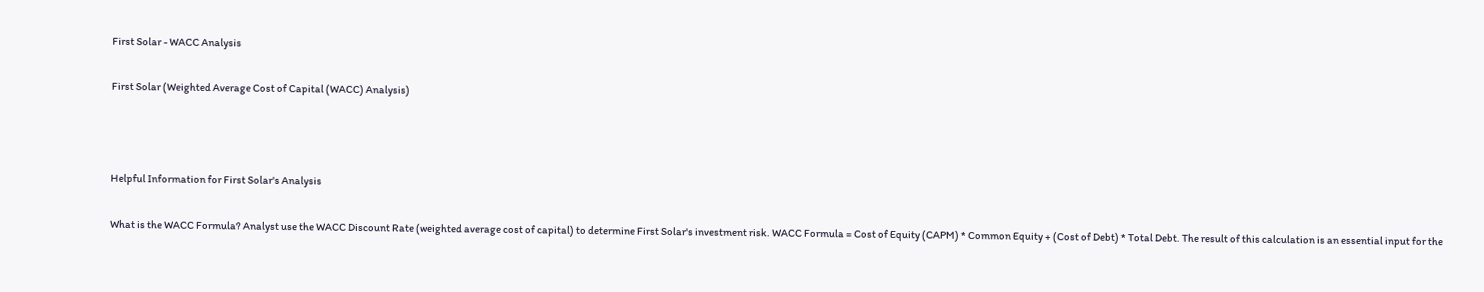First Solar - WACC Analysis

First Solar (Weighted Average Cost of Capital (WACC) Analysis)



Helpful Information for First Solar's Analysis

What is the WACC Formula? Analyst use the WACC Discount Rate (weighted average cost of capital) to determine First Solar's investment risk. WACC Formula = Cost of Equity (CAPM) * Common Equity + (Cost of Debt) * Total Debt. The result of this calculation is an essential input for the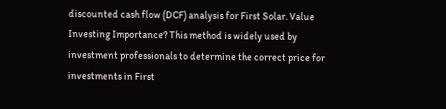discounted cash flow (DCF) analysis for First Solar. Value Investing Importance? This method is widely used by investment professionals to determine the correct price for investments in First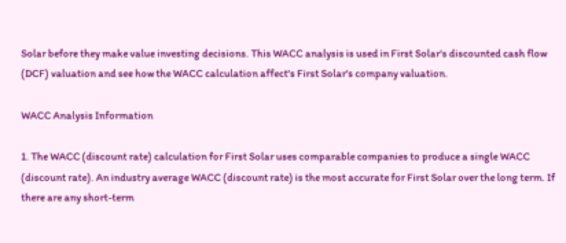Solar before they make value investing decisions. This WACC analysis is used in First Solar's discounted cash flow (DCF) valuation and see how the WACC calculation affect's First Solar's company valuation.

WACC Analysis Information

1. The WACC (discount rate) calculation for First Solar uses comparable companies to produce a single WACC (discount rate). An industry average WACC (discount rate) is the most accurate for First Solar over the long term. If there are any short-term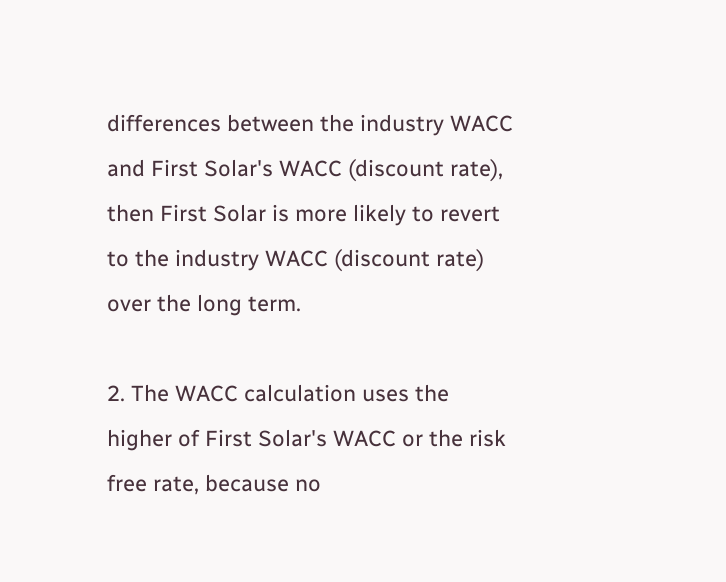differences between the industry WACC and First Solar's WACC (discount rate), then First Solar is more likely to revert to the industry WACC (discount rate) over the long term.

2. The WACC calculation uses the higher of First Solar's WACC or the risk free rate, because no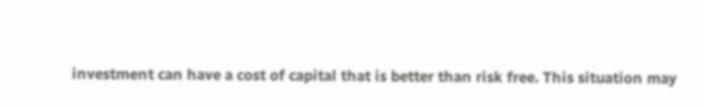investment can have a cost of capital that is better than risk free. This situation may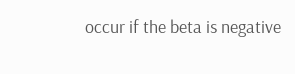occur if the beta is negative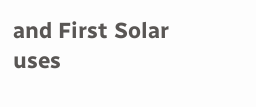and First Solar uses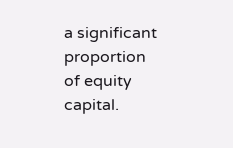a significant proportion of equity capital.